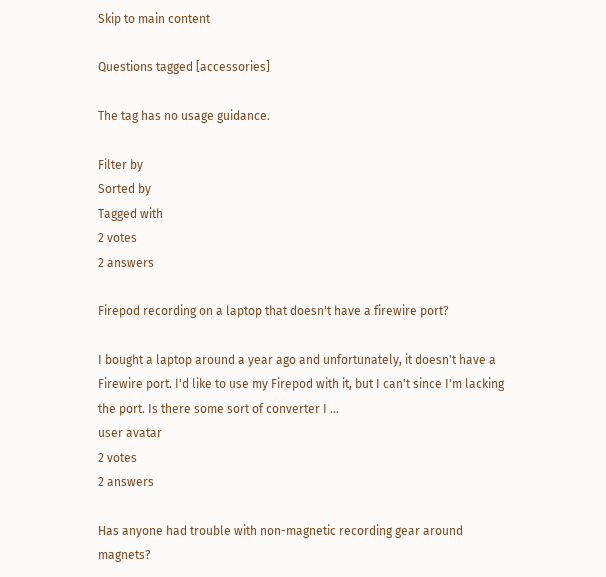Skip to main content

Questions tagged [accessories]

The tag has no usage guidance.

Filter by
Sorted by
Tagged with
2 votes
2 answers

Firepod recording on a laptop that doesn't have a firewire port?

I bought a laptop around a year ago and unfortunately, it doesn't have a Firewire port. I'd like to use my Firepod with it, but I can't since I'm lacking the port. Is there some sort of converter I ...
user avatar
2 votes
2 answers

Has anyone had trouble with non-magnetic recording gear around magnets?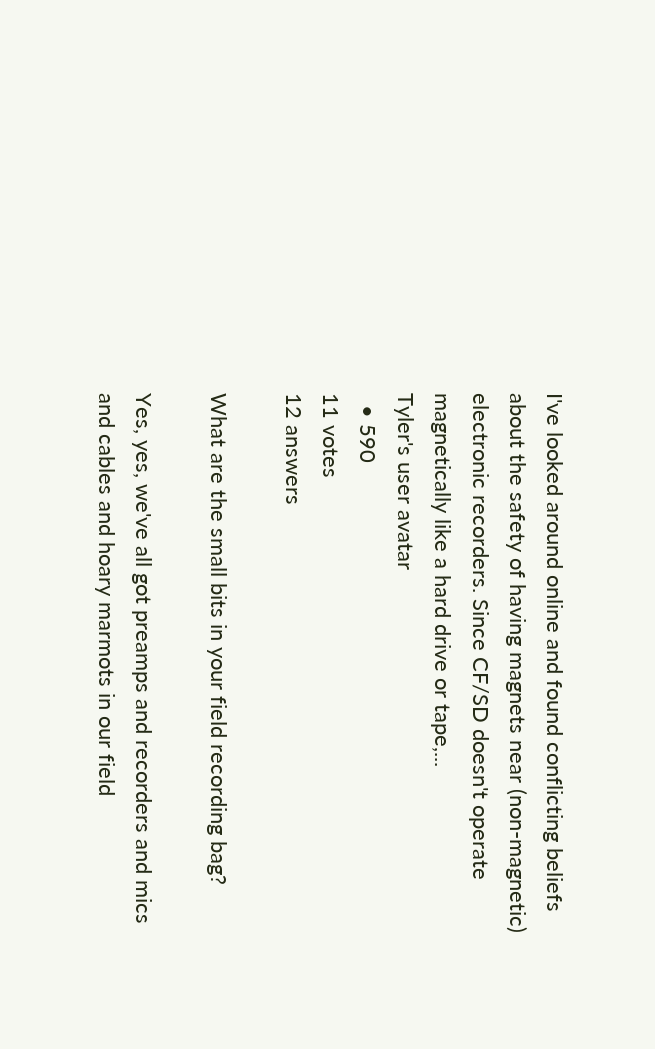I've looked around online and found conflicting beliefs about the safety of having magnets near (non-magnetic) electronic recorders. Since CF/SD doesn't operate magnetically like a hard drive or tape,...
Tyler's user avatar
  • 590
11 votes
12 answers

What are the small bits in your field recording bag?

Yes, yes, we've all got preamps and recorders and mics and cables and hoary marmots in our field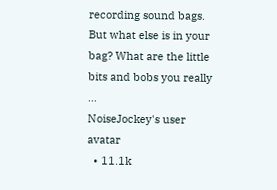recording sound bags. But what else is in your bag? What are the little bits and bobs you really ...
NoiseJockey's user avatar
  • 11.1k